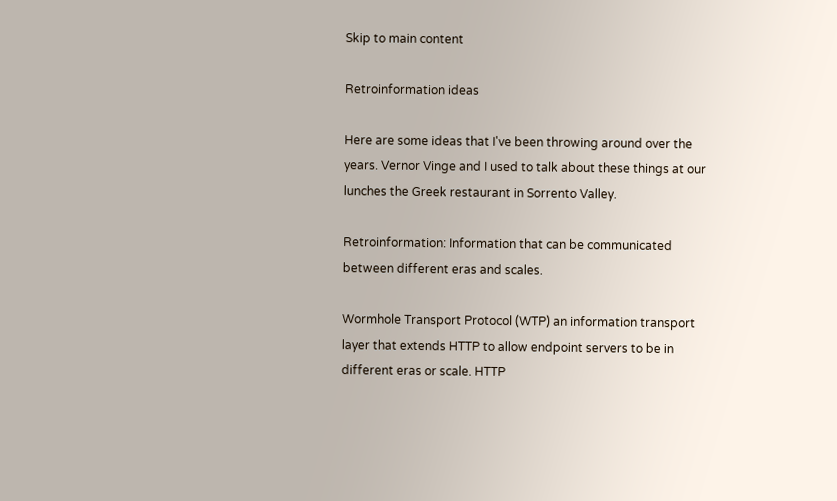Skip to main content

Retroinformation ideas

Here are some ideas that I've been throwing around over the years. Vernor Vinge and I used to talk about these things at our lunches the Greek restaurant in Sorrento Valley.

Retroinformation: Information that can be communicated between different eras and scales.

Wormhole Transport Protocol (WTP) an information transport layer that extends HTTP to allow endpoint servers to be in different eras or scale. HTTP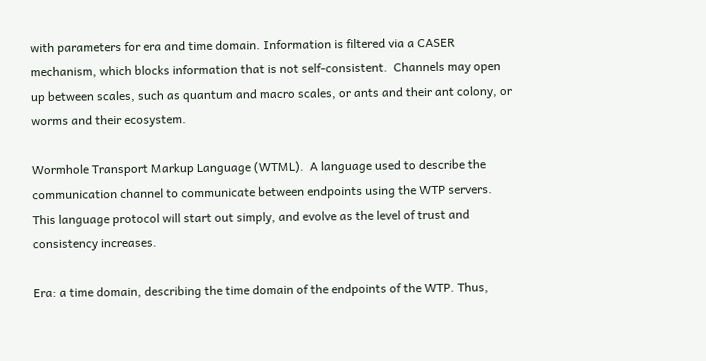with parameters for era and time domain. Information is filtered via a CASER mechanism, which blocks information that is not self-consistent.  Channels may open up between scales, such as quantum and macro scales, or ants and their ant colony, or worms and their ecosystem.

Wormhole Transport Markup Language (WTML).  A language used to describe the communication channel to communicate between endpoints using the WTP servers.  This language protocol will start out simply, and evolve as the level of trust and consistency increases.

Era: a time domain, describing the time domain of the endpoints of the WTP. Thus,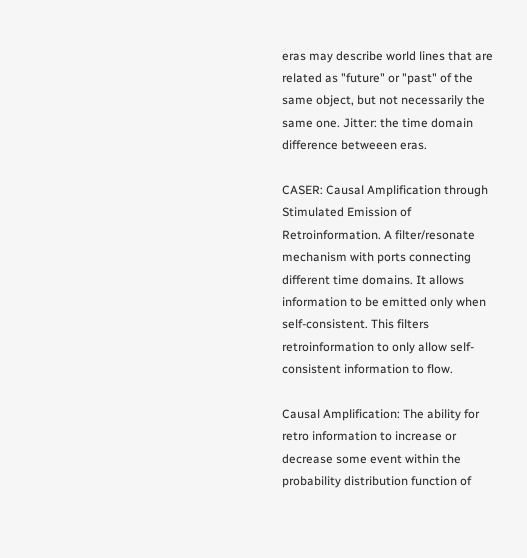eras may describe world lines that are related as "future" or "past" of the same object, but not necessarily the same one. Jitter: the time domain difference betweeen eras.

CASER: Causal Amplification through Stimulated Emission of Retroinformation. A filter/resonate mechanism with ports connecting different time domains. It allows information to be emitted only when self-consistent. This filters retroinformation to only allow self-consistent information to flow.

Causal Amplification: The ability for retro information to increase or decrease some event within the probability distribution function of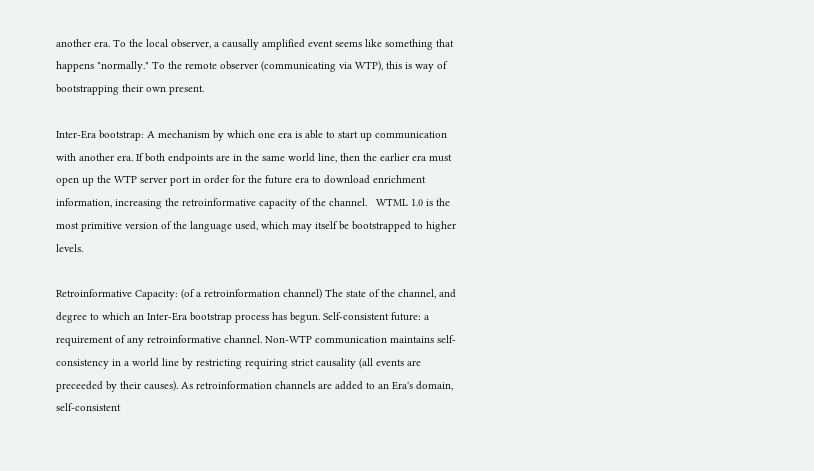another era. To the local observer, a causally amplified event seems like something that happens "normally." To the remote observer (communicating via WTP), this is way of bootstrapping their own present.

Inter-Era bootstrap: A mechanism by which one era is able to start up communication with another era. If both endpoints are in the same world line, then the earlier era must open up the WTP server port in order for the future era to download enrichment information, increasing the retroinformative capacity of the channel.   WTML 1.0 is the most primitive version of the language used, which may itself be bootstrapped to higher levels.

Retroinformative Capacity: (of a retroinformation channel) The state of the channel, and degree to which an Inter-Era bootstrap process has begun. Self-consistent future: a requirement of any retroinformative channel. Non-WTP communication maintains self-consistency in a world line by restricting requiring strict causality (all events are preceeded by their causes). As retroinformation channels are added to an Era's domain, self-consistent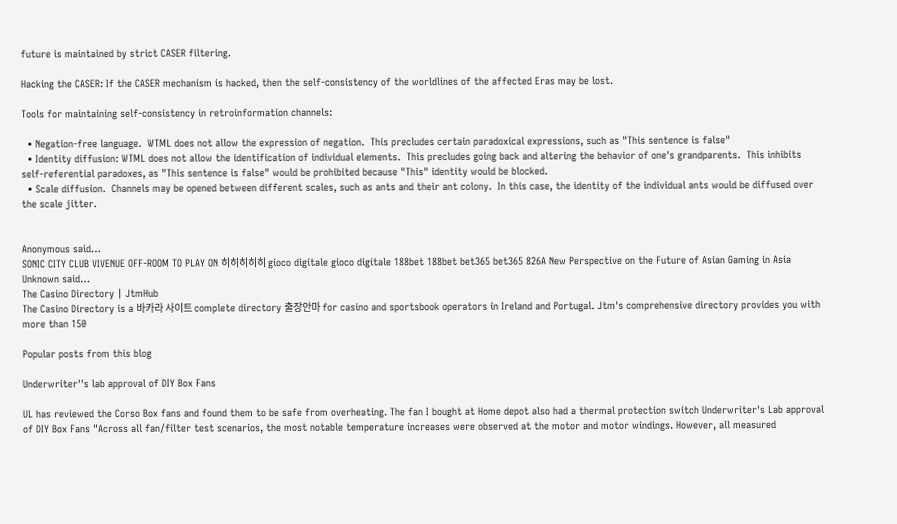future is maintained by strict CASER filtering.

Hacking the CASER: If the CASER mechanism is hacked, then the self-consistency of the worldlines of the affected Eras may be lost.

Tools for maintaining self-consistency in retroinformation channels:

  • Negation-free language.  WTML does not allow the expression of negation.  This precludes certain paradoxical expressions, such as "This sentence is false"
  • Identity diffusion: WTML does not allow the identification of individual elements.  This precludes going back and altering the behavior of one's grandparents.  This inhibits self-referential paradoxes, as "This sentence is false" would be prohibited because "This" identity would be blocked.
  • Scale diffusion.  Channels may be opened between different scales, such as ants and their ant colony.  In this case, the identity of the individual ants would be diffused over the scale jitter.


Anonymous said…
SONIC CITY CLUB VIVENUE OFF-ROOM TO PLAY ON 히히히히히 gioco digitale gioco digitale 188bet 188bet bet365 bet365 826A New Perspective on the Future of Asian Gaming in Asia
Unknown said…
The Casino Directory | JtmHub
The Casino Directory is a 바카라 사이트 complete directory 출장안마 for casino and sportsbook operators in Ireland and Portugal. Jtm's comprehensive directory provides you with more than 150

Popular posts from this blog

Underwriter''s lab approval of DIY Box Fans

UL has reviewed the Corso Box fans and found them to be safe from overheating. The fan I bought at Home depot also had a thermal protection switch Underwriter's Lab approval of DIY Box Fans "Across all fan/filter test scenarios, the most notable temperature increases were observed at the motor and motor windings. However, all measured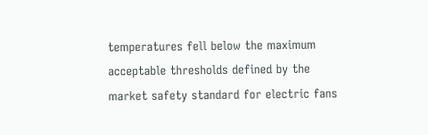temperatures fell below the maximum acceptable thresholds defined by the market safety standard for electric fans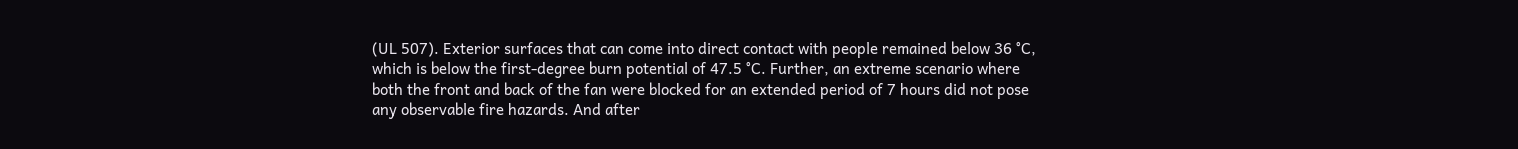(UL 507). Exterior surfaces that can come into direct contact with people remained below 36 °C, which is below the first-degree burn potential of 47.5 °C. Further, an extreme scenario where both the front and back of the fan were blocked for an extended period of 7 hours did not pose any observable fire hazards. And after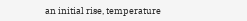an initial rise, temperature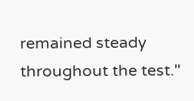remained steady throughout the test."